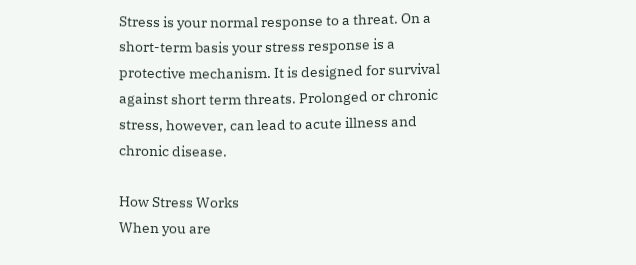Stress is your normal response to a threat. On a short-term basis your stress response is a protective mechanism. It is designed for survival against short term threats. Prolonged or chronic stress, however, can lead to acute illness and chronic disease.

How Stress Works
When you are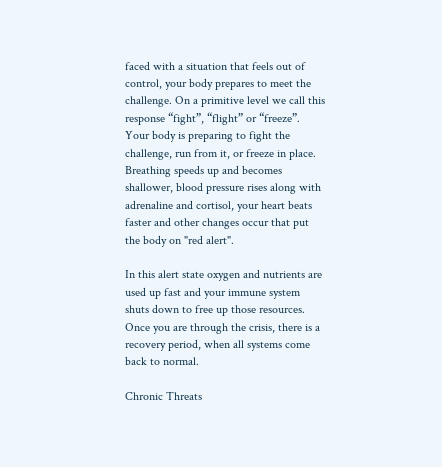faced with a situation that feels out of control, your body prepares to meet the challenge. On a primitive level we call this response “fight”, “flight” or “freeze”. Your body is preparing to fight the challenge, run from it, or freeze in place. Breathing speeds up and becomes shallower, blood pressure rises along with adrenaline and cortisol, your heart beats faster and other changes occur that put the body on "red alert".

In this alert state oxygen and nutrients are used up fast and your immune system shuts down to free up those resources. Once you are through the crisis, there is a recovery period, when all systems come back to normal.

Chronic Threats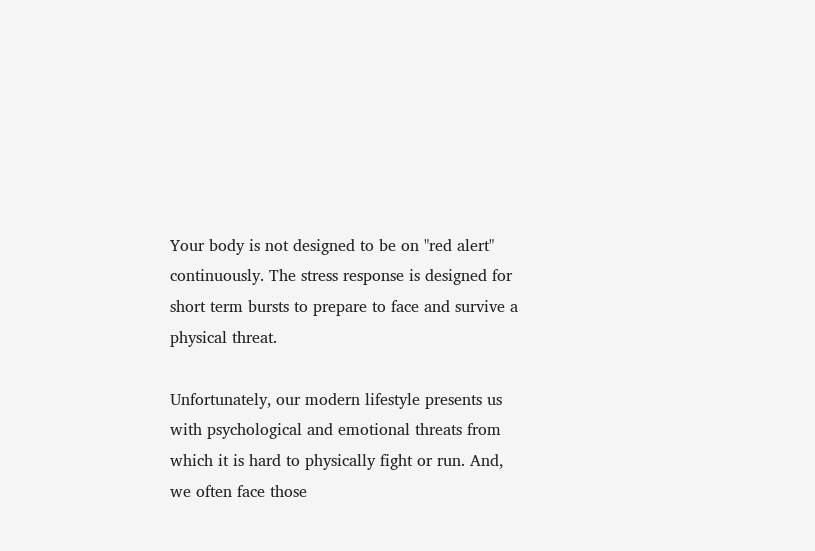Your body is not designed to be on "red alert" continuously. The stress response is designed for short term bursts to prepare to face and survive a physical threat.

Unfortunately, our modern lifestyle presents us with psychological and emotional threats from which it is hard to physically fight or run. And, we often face those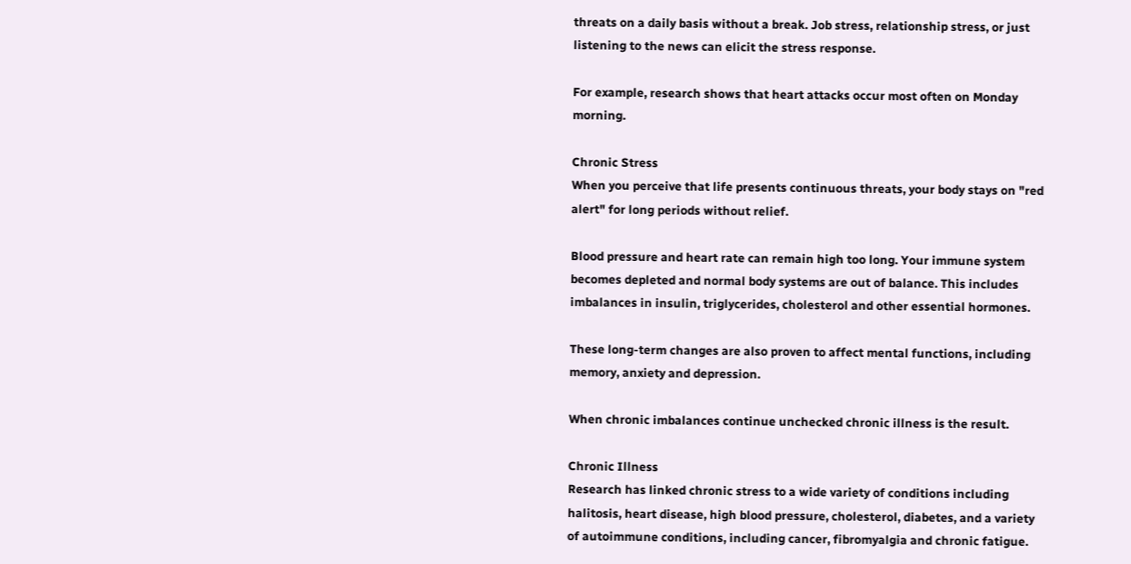threats on a daily basis without a break. Job stress, relationship stress, or just listening to the news can elicit the stress response.

For example, research shows that heart attacks occur most often on Monday morning.

Chronic Stress
When you perceive that life presents continuous threats, your body stays on "red alert" for long periods without relief.

Blood pressure and heart rate can remain high too long. Your immune system becomes depleted and normal body systems are out of balance. This includes imbalances in insulin, triglycerides, cholesterol and other essential hormones.

These long-term changes are also proven to affect mental functions, including memory, anxiety and depression.

When chronic imbalances continue unchecked chronic illness is the result.

Chronic Illness
Research has linked chronic stress to a wide variety of conditions including halitosis, heart disease, high blood pressure, cholesterol, diabetes, and a variety of autoimmune conditions, including cancer, fibromyalgia and chronic fatigue.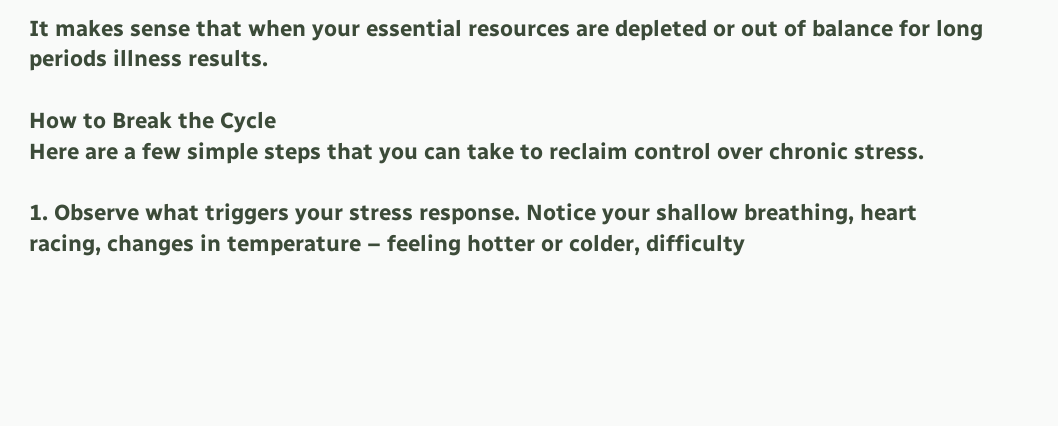It makes sense that when your essential resources are depleted or out of balance for long periods illness results.

How to Break the Cycle
Here are a few simple steps that you can take to reclaim control over chronic stress.

1. Observe what triggers your stress response. Notice your shallow breathing, heart
racing, changes in temperature – feeling hotter or colder, difficulty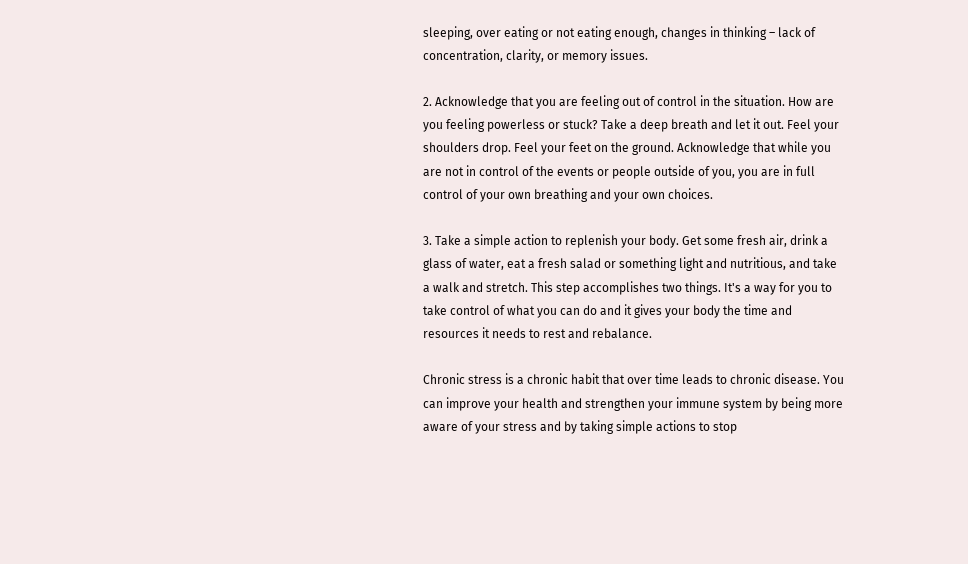sleeping, over eating or not eating enough, changes in thinking – lack of concentration, clarity, or memory issues.

2. Acknowledge that you are feeling out of control in the situation. How are you feeling powerless or stuck? Take a deep breath and let it out. Feel your shoulders drop. Feel your feet on the ground. Acknowledge that while you are not in control of the events or people outside of you, you are in full control of your own breathing and your own choices.

3. Take a simple action to replenish your body. Get some fresh air, drink a glass of water, eat a fresh salad or something light and nutritious, and take a walk and stretch. This step accomplishes two things. It's a way for you to take control of what you can do and it gives your body the time and resources it needs to rest and rebalance.

Chronic stress is a chronic habit that over time leads to chronic disease. You can improve your health and strengthen your immune system by being more aware of your stress and by taking simple actions to stop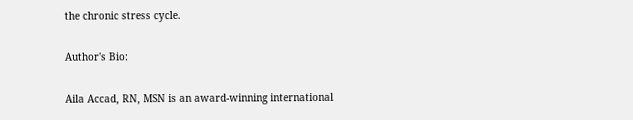the chronic stress cycle.

Author's Bio:

Aila Accad, RN, MSN is an award-winning international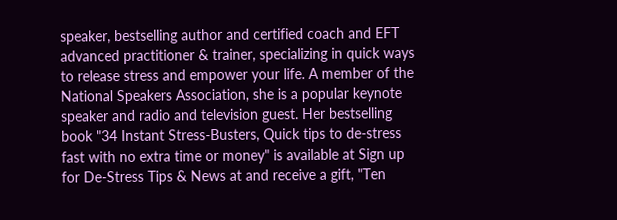speaker, bestselling author and certified coach and EFT advanced practitioner & trainer, specializing in quick ways to release stress and empower your life. A member of the National Speakers Association, she is a popular keynote speaker and radio and television guest. Her bestselling book "34 Instant Stress-Busters, Quick tips to de-stress fast with no extra time or money" is available at Sign up for De-Stress Tips & News at and receive a gift, "Ten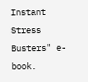Instant Stress Busters" e-book.